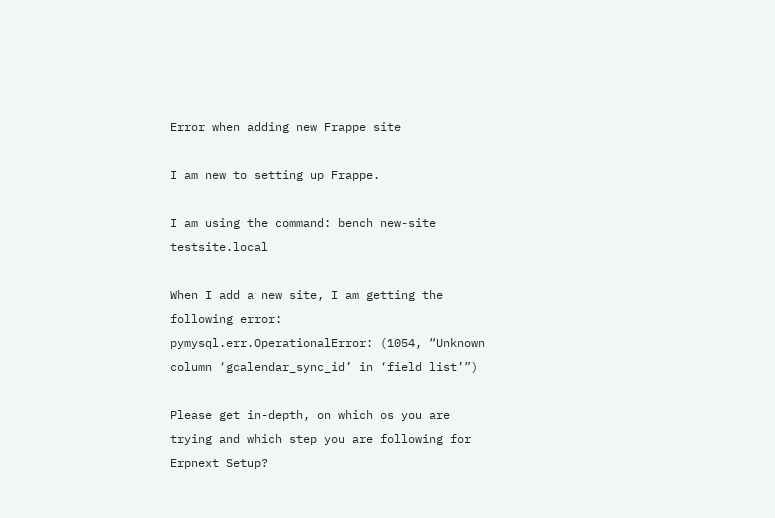Error when adding new Frappe site

I am new to setting up Frappe.

I am using the command: bench new-site testsite.local

When I add a new site, I am getting the following error:
pymysql.err.OperationalError: (1054, “Unknown column ‘gcalendar_sync_id’ in ‘field list’”)

Please get in-depth, on which os you are trying and which step you are following for Erpnext Setup?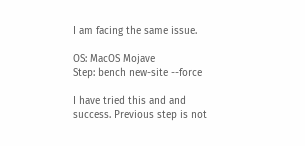I am facing the same issue.

OS: MacOS Mojave
Step: bench new-site --force

I have tried this and and success. Previous step is not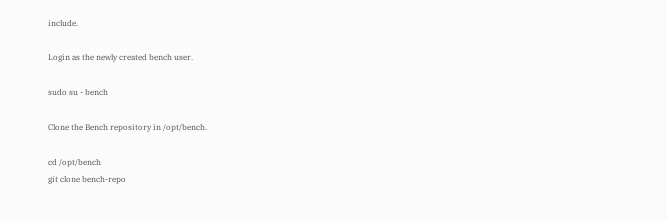include.

Login as the newly created bench user.

sudo su - bench

Clone the Bench repository in /opt/bench.

cd /opt/bench
git clone bench-repo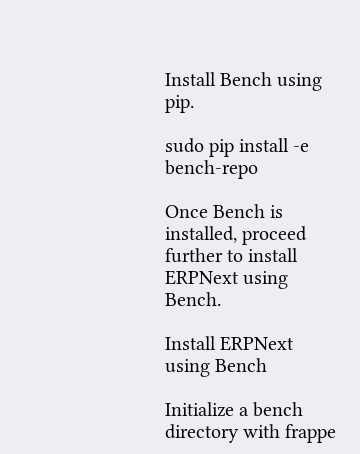Install Bench using pip.

sudo pip install -e bench-repo

Once Bench is installed, proceed further to install ERPNext using Bench.

Install ERPNext using Bench

Initialize a bench directory with frappe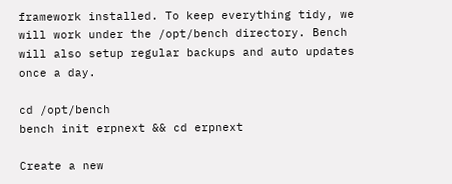framework installed. To keep everything tidy, we will work under the /opt/bench directory. Bench will also setup regular backups and auto updates once a day.

cd /opt/bench
bench init erpnext && cd erpnext

Create a new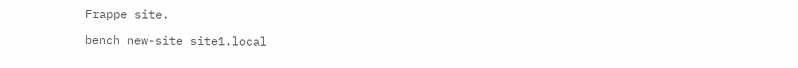Frappe site.

bench new-site site1.local